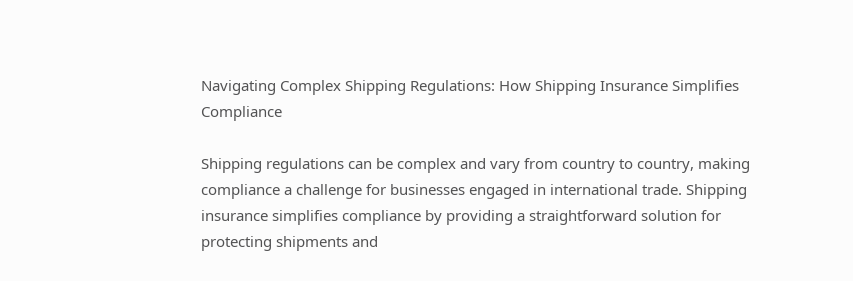Navigating Complex Shipping Regulations: How Shipping Insurance Simplifies Compliance

Shipping regulations can be complex and vary from country to country, making compliance a challenge for businesses engaged in international trade. Shipping insurance simplifies compliance by providing a straightforward solution for protecting shipments and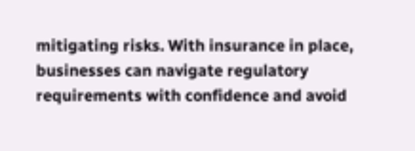mitigating risks. With insurance in place, businesses can navigate regulatory requirements with confidence and avoid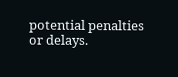potential penalties or delays.